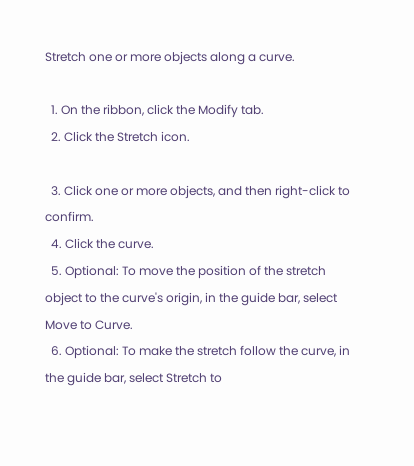Stretch one or more objects along a curve.

  1. On the ribbon, click the Modify tab.
  2. Click the Stretch icon.

  3. Click one or more objects, and then right-click to confirm.
  4. Click the curve.
  5. Optional: To move the position of the stretch object to the curve's origin, in the guide bar, select Move to Curve.
  6. Optional: To make the stretch follow the curve, in the guide bar, select Stretch to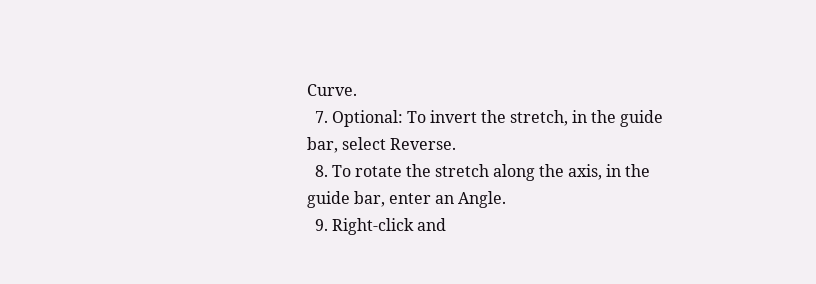Curve.
  7. Optional: To invert the stretch, in the guide bar, select Reverse.
  8. To rotate the stretch along the axis, in the guide bar, enter an Angle.
  9. Right-click and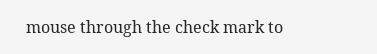mouse through the check mark to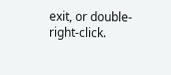exit, or double-right-click.